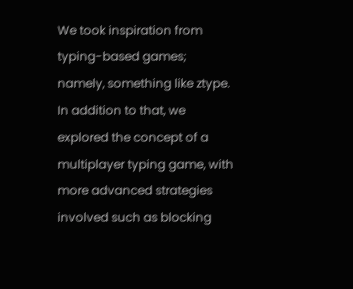We took inspiration from typing-based games; namely, something like ztype. In addition to that, we explored the concept of a multiplayer typing game, with more advanced strategies involved such as blocking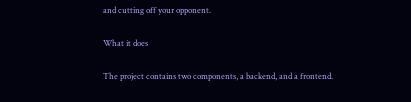and cutting off your opponent.

What it does

The project contains two components, a backend, and a frontend.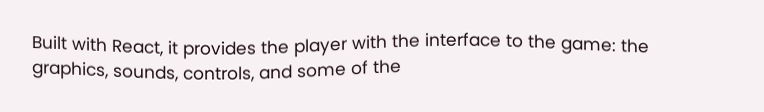Built with React, it provides the player with the interface to the game: the graphics, sounds, controls, and some of the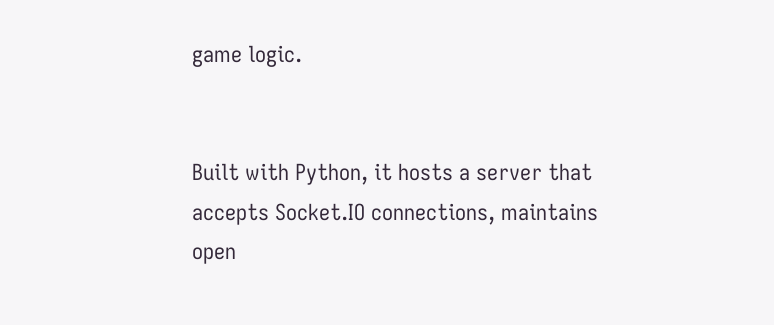game logic.


Built with Python, it hosts a server that accepts Socket.IO connections, maintains open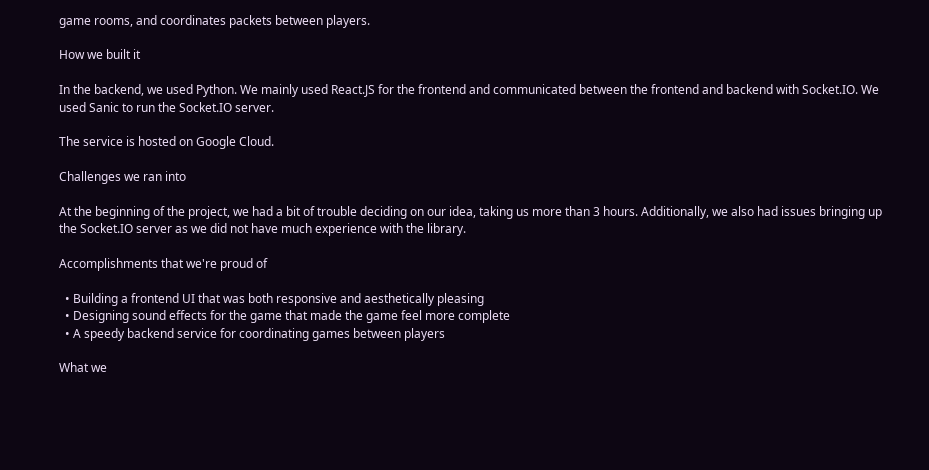game rooms, and coordinates packets between players.

How we built it

In the backend, we used Python. We mainly used React.JS for the frontend and communicated between the frontend and backend with Socket.IO. We used Sanic to run the Socket.IO server.

The service is hosted on Google Cloud.

Challenges we ran into

At the beginning of the project, we had a bit of trouble deciding on our idea, taking us more than 3 hours. Additionally, we also had issues bringing up the Socket.IO server as we did not have much experience with the library.

Accomplishments that we're proud of

  • Building a frontend UI that was both responsive and aesthetically pleasing
  • Designing sound effects for the game that made the game feel more complete
  • A speedy backend service for coordinating games between players

What we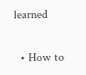learned

  • How to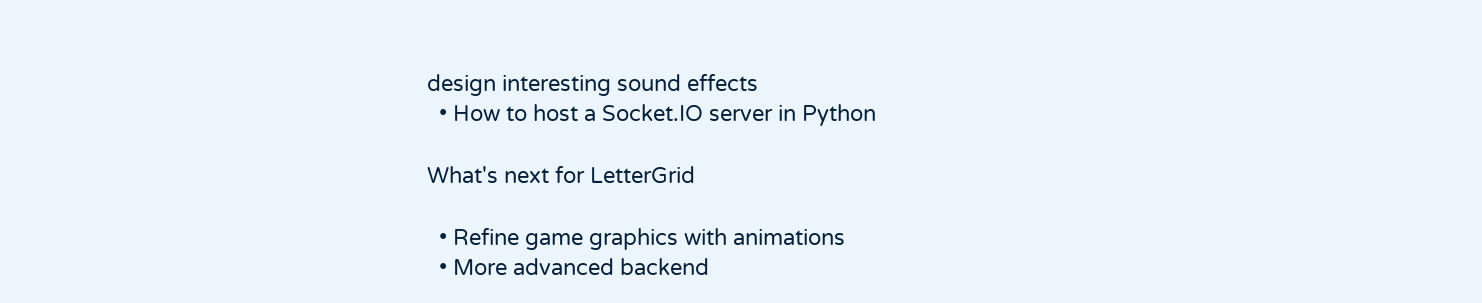design interesting sound effects
  • How to host a Socket.IO server in Python

What's next for LetterGrid

  • Refine game graphics with animations
  • More advanced backend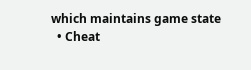which maintains game state
  • Cheat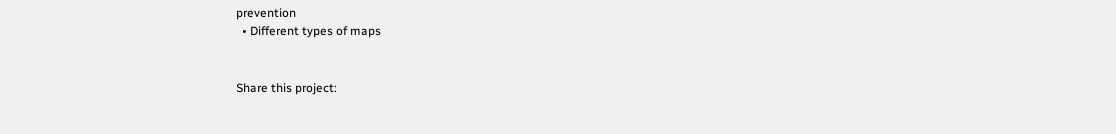prevention
  • Different types of maps


Share this project: